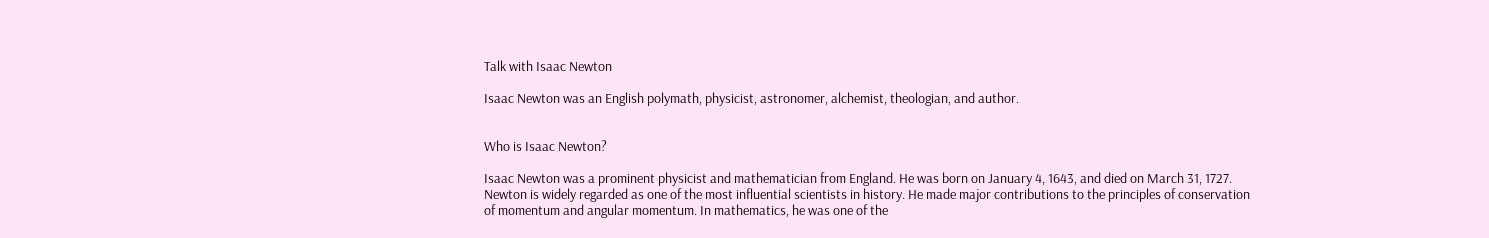Talk with Isaac Newton

Isaac Newton was an English polymath, physicist, astronomer, alchemist, theologian, and author.


Who is Isaac Newton?

Isaac Newton was a prominent physicist and mathematician from England. He was born on January 4, 1643, and died on March 31, 1727. Newton is widely regarded as one of the most influential scientists in history. He made major contributions to the principles of conservation of momentum and angular momentum. In mathematics, he was one of the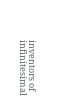inventors of infinitesimal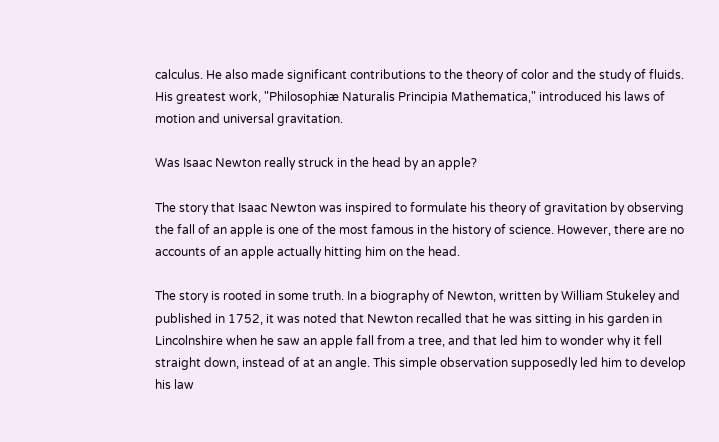calculus. He also made significant contributions to the theory of color and the study of fluids. His greatest work, "Philosophiæ Naturalis Principia Mathematica," introduced his laws of motion and universal gravitation.

Was Isaac Newton really struck in the head by an apple?

The story that Isaac Newton was inspired to formulate his theory of gravitation by observing the fall of an apple is one of the most famous in the history of science. However, there are no accounts of an apple actually hitting him on the head.

The story is rooted in some truth. In a biography of Newton, written by William Stukeley and published in 1752, it was noted that Newton recalled that he was sitting in his garden in Lincolnshire when he saw an apple fall from a tree, and that led him to wonder why it fell straight down, instead of at an angle. This simple observation supposedly led him to develop his law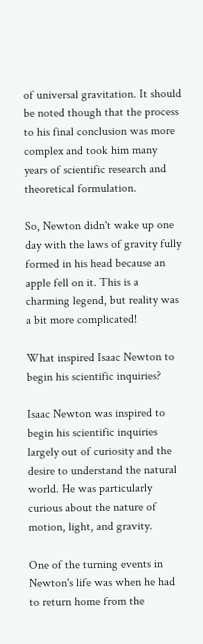of universal gravitation. It should be noted though that the process to his final conclusion was more complex and took him many years of scientific research and theoretical formulation.

So, Newton didn't wake up one day with the laws of gravity fully formed in his head because an apple fell on it. This is a charming legend, but reality was a bit more complicated!

What inspired Isaac Newton to begin his scientific inquiries?

Isaac Newton was inspired to begin his scientific inquiries largely out of curiosity and the desire to understand the natural world. He was particularly curious about the nature of motion, light, and gravity.

One of the turning events in Newton's life was when he had to return home from the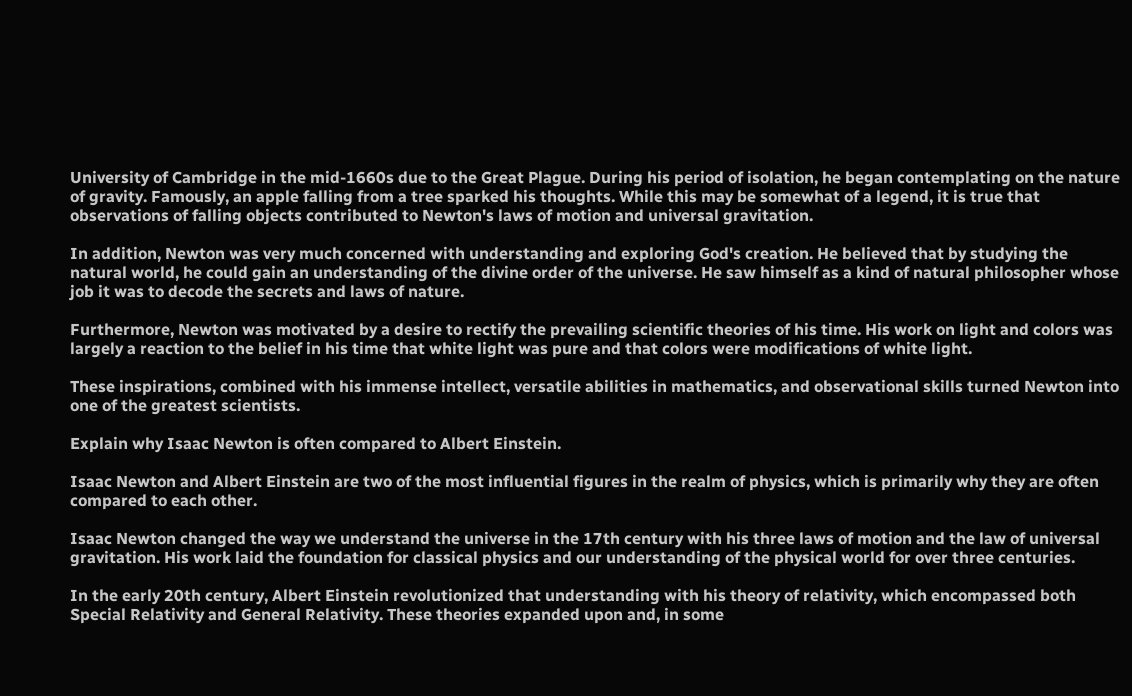University of Cambridge in the mid-1660s due to the Great Plague. During his period of isolation, he began contemplating on the nature of gravity. Famously, an apple falling from a tree sparked his thoughts. While this may be somewhat of a legend, it is true that observations of falling objects contributed to Newton's laws of motion and universal gravitation.

In addition, Newton was very much concerned with understanding and exploring God's creation. He believed that by studying the natural world, he could gain an understanding of the divine order of the universe. He saw himself as a kind of natural philosopher whose job it was to decode the secrets and laws of nature.

Furthermore, Newton was motivated by a desire to rectify the prevailing scientific theories of his time. His work on light and colors was largely a reaction to the belief in his time that white light was pure and that colors were modifications of white light.

These inspirations, combined with his immense intellect, versatile abilities in mathematics, and observational skills turned Newton into one of the greatest scientists.

Explain why Isaac Newton is often compared to Albert Einstein.

Isaac Newton and Albert Einstein are two of the most influential figures in the realm of physics, which is primarily why they are often compared to each other.

Isaac Newton changed the way we understand the universe in the 17th century with his three laws of motion and the law of universal gravitation. His work laid the foundation for classical physics and our understanding of the physical world for over three centuries.

In the early 20th century, Albert Einstein revolutionized that understanding with his theory of relativity, which encompassed both Special Relativity and General Relativity. These theories expanded upon and, in some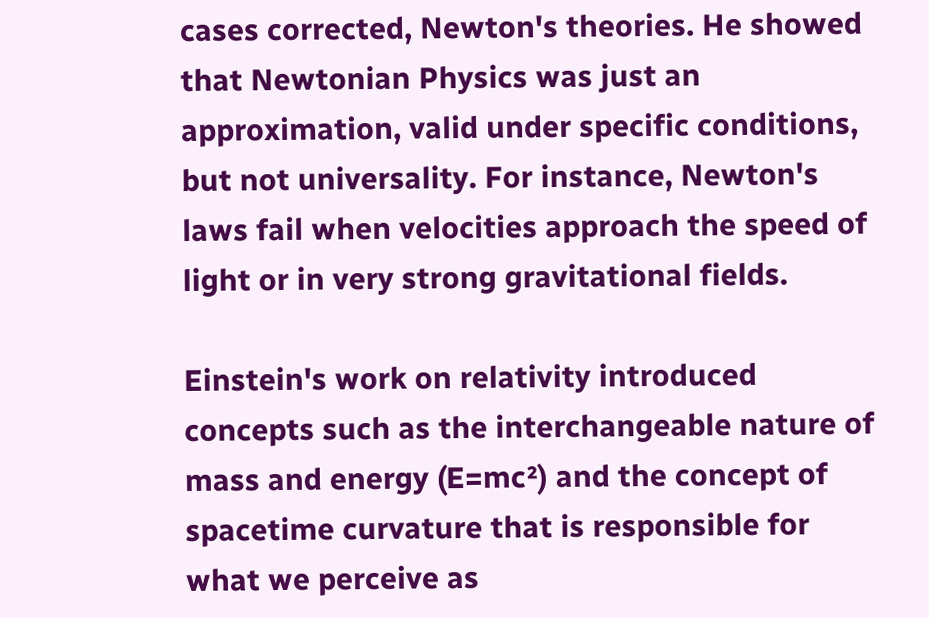cases corrected, Newton's theories. He showed that Newtonian Physics was just an approximation, valid under specific conditions, but not universality. For instance, Newton's laws fail when velocities approach the speed of light or in very strong gravitational fields.

Einstein's work on relativity introduced concepts such as the interchangeable nature of mass and energy (E=mc²) and the concept of spacetime curvature that is responsible for what we perceive as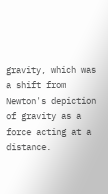gravity, which was a shift from Newton's depiction of gravity as a force acting at a distance.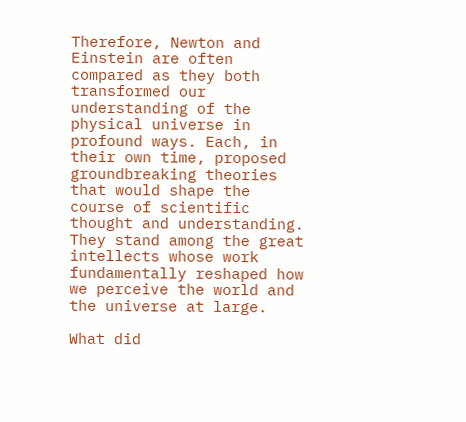Therefore, Newton and Einstein are often compared as they both transformed our understanding of the physical universe in profound ways. Each, in their own time, proposed groundbreaking theories that would shape the course of scientific thought and understanding. They stand among the great intellects whose work fundamentally reshaped how we perceive the world and the universe at large.

What did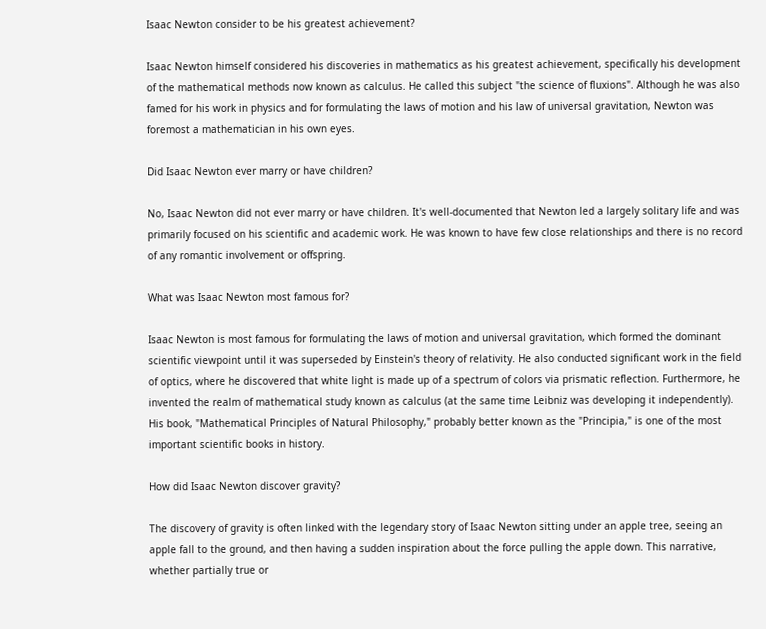Isaac Newton consider to be his greatest achievement?

Isaac Newton himself considered his discoveries in mathematics as his greatest achievement, specifically his development of the mathematical methods now known as calculus. He called this subject "the science of fluxions". Although he was also famed for his work in physics and for formulating the laws of motion and his law of universal gravitation, Newton was foremost a mathematician in his own eyes.

Did Isaac Newton ever marry or have children?

No, Isaac Newton did not ever marry or have children. It's well-documented that Newton led a largely solitary life and was primarily focused on his scientific and academic work. He was known to have few close relationships and there is no record of any romantic involvement or offspring.

What was Isaac Newton most famous for?

Isaac Newton is most famous for formulating the laws of motion and universal gravitation, which formed the dominant scientific viewpoint until it was superseded by Einstein's theory of relativity. He also conducted significant work in the field of optics, where he discovered that white light is made up of a spectrum of colors via prismatic reflection. Furthermore, he invented the realm of mathematical study known as calculus (at the same time Leibniz was developing it independently). His book, "Mathematical Principles of Natural Philosophy," probably better known as the "Principia," is one of the most important scientific books in history.

How did Isaac Newton discover gravity?

The discovery of gravity is often linked with the legendary story of Isaac Newton sitting under an apple tree, seeing an apple fall to the ground, and then having a sudden inspiration about the force pulling the apple down. This narrative, whether partially true or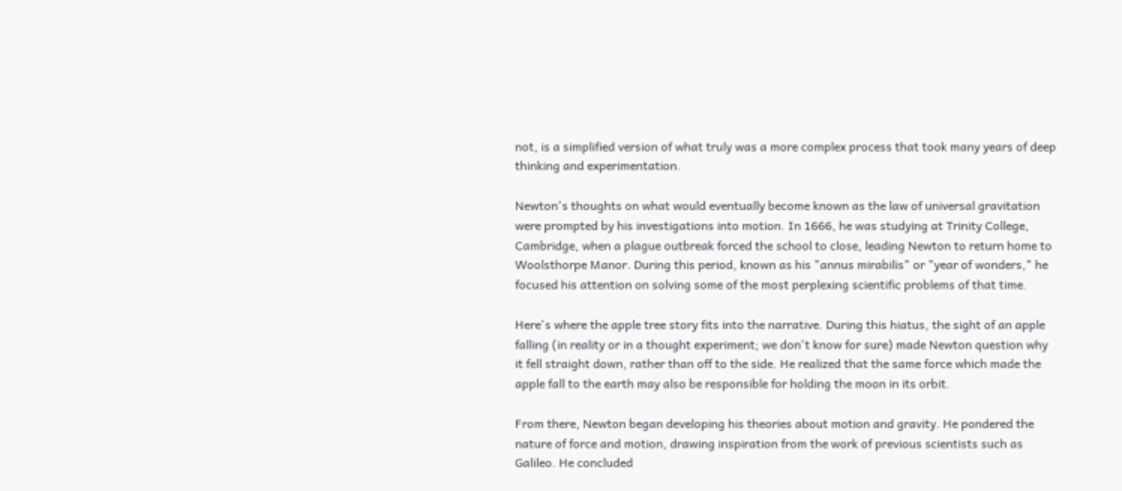not, is a simplified version of what truly was a more complex process that took many years of deep thinking and experimentation.

Newton's thoughts on what would eventually become known as the law of universal gravitation were prompted by his investigations into motion. In 1666, he was studying at Trinity College, Cambridge, when a plague outbreak forced the school to close, leading Newton to return home to Woolsthorpe Manor. During this period, known as his "annus mirabilis" or "year of wonders," he focused his attention on solving some of the most perplexing scientific problems of that time.

Here's where the apple tree story fits into the narrative. During this hiatus, the sight of an apple falling (in reality or in a thought experiment; we don't know for sure) made Newton question why it fell straight down, rather than off to the side. He realized that the same force which made the apple fall to the earth may also be responsible for holding the moon in its orbit.

From there, Newton began developing his theories about motion and gravity. He pondered the nature of force and motion, drawing inspiration from the work of previous scientists such as Galileo. He concluded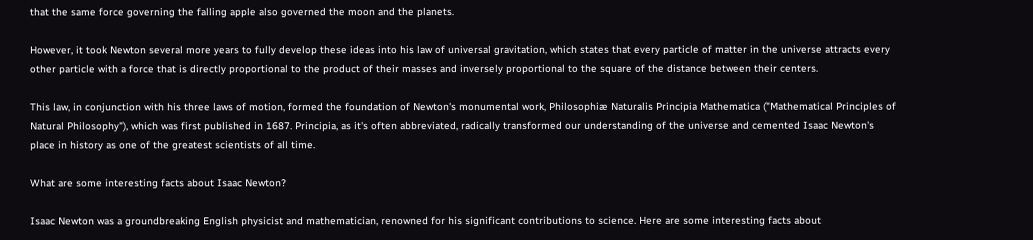that the same force governing the falling apple also governed the moon and the planets.

However, it took Newton several more years to fully develop these ideas into his law of universal gravitation, which states that every particle of matter in the universe attracts every other particle with a force that is directly proportional to the product of their masses and inversely proportional to the square of the distance between their centers.

This law, in conjunction with his three laws of motion, formed the foundation of Newton's monumental work, Philosophiæ Naturalis Principia Mathematica ("Mathematical Principles of Natural Philosophy"), which was first published in 1687. Principia, as it's often abbreviated, radically transformed our understanding of the universe and cemented Isaac Newton's place in history as one of the greatest scientists of all time.

What are some interesting facts about Isaac Newton?

Isaac Newton was a groundbreaking English physicist and mathematician, renowned for his significant contributions to science. Here are some interesting facts about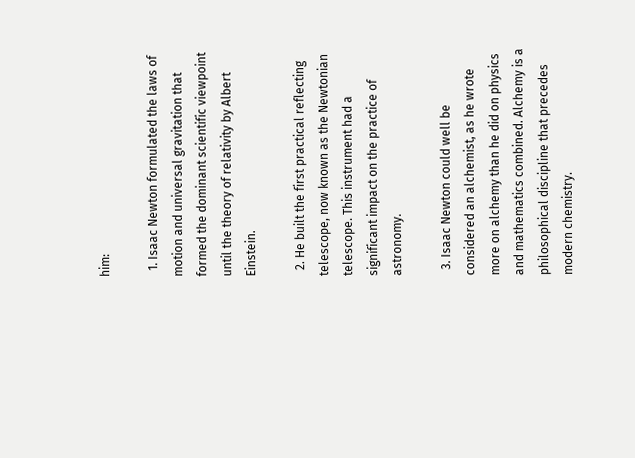him:

  1. Isaac Newton formulated the laws of motion and universal gravitation that formed the dominant scientific viewpoint until the theory of relativity by Albert Einstein.

  2. He built the first practical reflecting telescope, now known as the Newtonian telescope. This instrument had a significant impact on the practice of astronomy.

  3. Isaac Newton could well be considered an alchemist, as he wrote more on alchemy than he did on physics and mathematics combined. Alchemy is a philosophical discipline that precedes modern chemistry.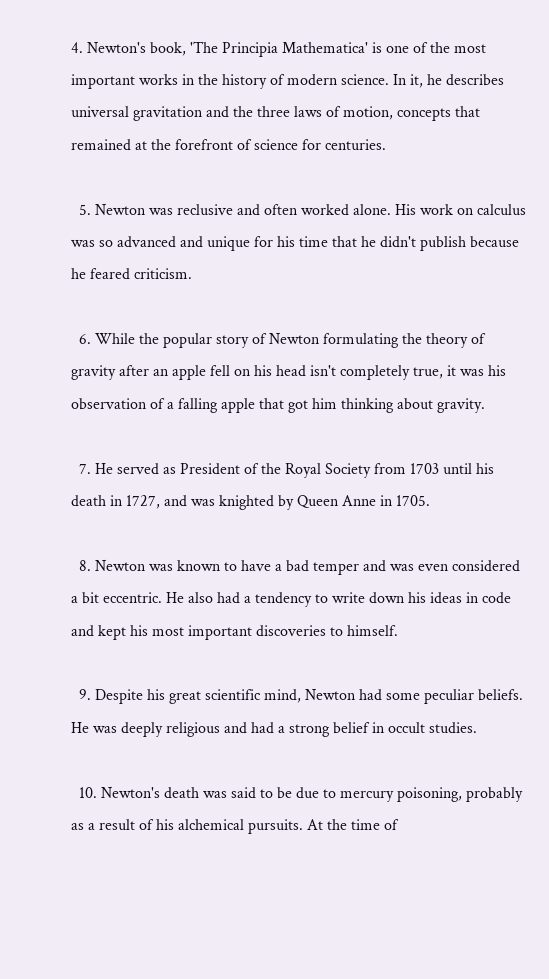4. Newton's book, 'The Principia Mathematica' is one of the most important works in the history of modern science. In it, he describes universal gravitation and the three laws of motion, concepts that remained at the forefront of science for centuries.

  5. Newton was reclusive and often worked alone. His work on calculus was so advanced and unique for his time that he didn't publish because he feared criticism.

  6. While the popular story of Newton formulating the theory of gravity after an apple fell on his head isn't completely true, it was his observation of a falling apple that got him thinking about gravity.

  7. He served as President of the Royal Society from 1703 until his death in 1727, and was knighted by Queen Anne in 1705.

  8. Newton was known to have a bad temper and was even considered a bit eccentric. He also had a tendency to write down his ideas in code and kept his most important discoveries to himself.

  9. Despite his great scientific mind, Newton had some peculiar beliefs. He was deeply religious and had a strong belief in occult studies.

  10. Newton's death was said to be due to mercury poisoning, probably as a result of his alchemical pursuits. At the time of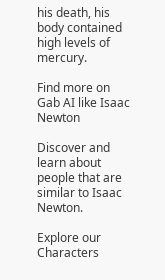his death, his body contained high levels of mercury.

Find more on Gab AI like Isaac Newton

Discover and learn about people that are similar to Isaac Newton.

Explore our Characters